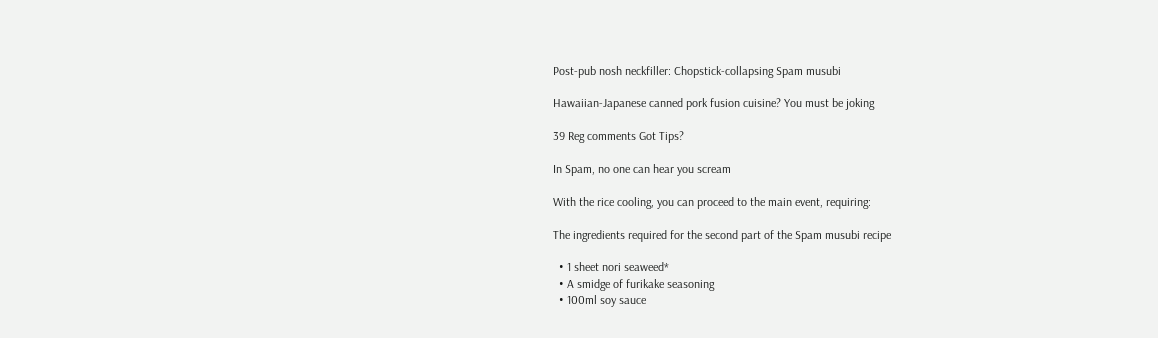Post-pub nosh neckfiller: Chopstick-collapsing Spam musubi

Hawaiian-Japanese canned pork fusion cuisine? You must be joking

39 Reg comments Got Tips?

In Spam, no one can hear you scream

With the rice cooling, you can proceed to the main event, requiring:

The ingredients required for the second part of the Spam musubi recipe

  • 1 sheet nori seaweed*
  • A smidge of furikake seasoning
  • 100ml soy sauce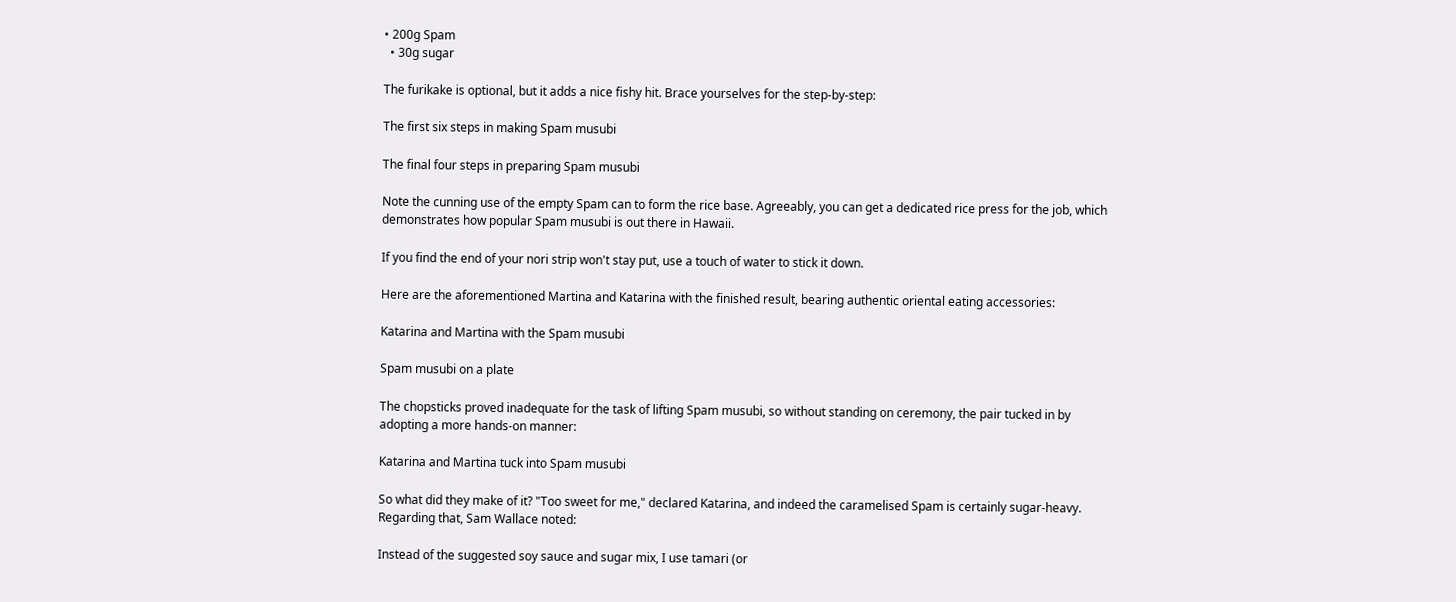• 200g Spam
  • 30g sugar

The furikake is optional, but it adds a nice fishy hit. Brace yourselves for the step-by-step:

The first six steps in making Spam musubi

The final four steps in preparing Spam musubi

Note the cunning use of the empty Spam can to form the rice base. Agreeably, you can get a dedicated rice press for the job, which demonstrates how popular Spam musubi is out there in Hawaii.

If you find the end of your nori strip won't stay put, use a touch of water to stick it down.

Here are the aforementioned Martina and Katarina with the finished result, bearing authentic oriental eating accessories:

Katarina and Martina with the Spam musubi

Spam musubi on a plate

The chopsticks proved inadequate for the task of lifting Spam musubi, so without standing on ceremony, the pair tucked in by adopting a more hands-on manner:

Katarina and Martina tuck into Spam musubi

So what did they make of it? "Too sweet for me," declared Katarina, and indeed the caramelised Spam is certainly sugar-heavy. Regarding that, Sam Wallace noted:

Instead of the suggested soy sauce and sugar mix, I use tamari (or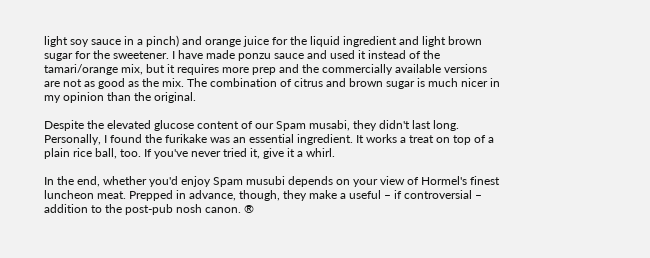light soy sauce in a pinch) and orange juice for the liquid ingredient and light brown sugar for the sweetener. I have made ponzu sauce and used it instead of the tamari/orange mix, but it requires more prep and the commercially available versions are not as good as the mix. The combination of citrus and brown sugar is much nicer in my opinion than the original.

Despite the elevated glucose content of our Spam musabi, they didn't last long. Personally, I found the furikake was an essential ingredient. It works a treat on top of a plain rice ball, too. If you've never tried it, give it a whirl.

In the end, whether you'd enjoy Spam musubi depends on your view of Hormel's finest luncheon meat. Prepped in advance, though, they make a useful – if controversial – addition to the post-pub nosh canon. ®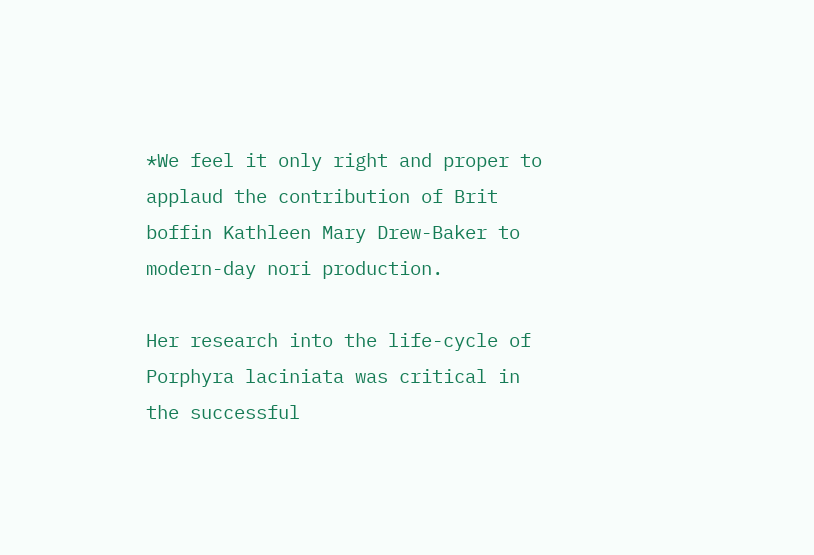*We feel it only right and proper to applaud the contribution of Brit boffin Kathleen Mary Drew-Baker to modern-day nori production.

Her research into the life-cycle of Porphyra laciniata was critical in the successful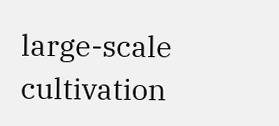large-scale cultivation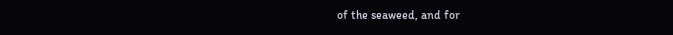of the seaweed, and for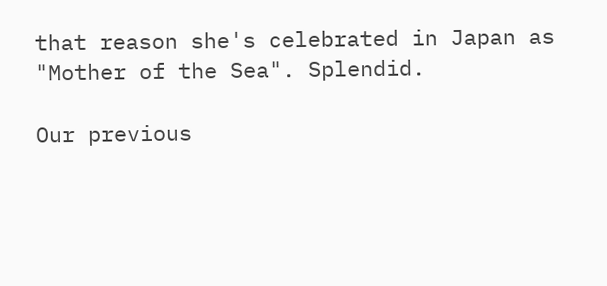that reason she's celebrated in Japan as "Mother of the Sea". Splendid.

Our previous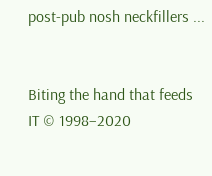post-pub nosh neckfillers ...


Biting the hand that feeds IT © 1998–2020